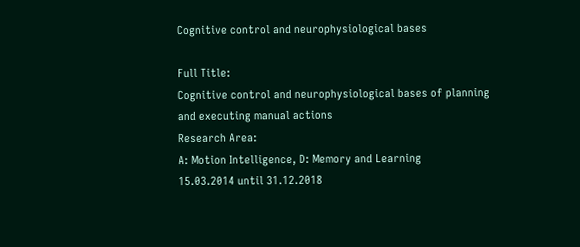Cognitive control and neurophysiological bases

Full Title:
Cognitive control and neurophysiological bases of planning and executing manual actions
Research Area:
A: Motion Intelligence, D: Memory and Learning
15.03.2014 until 31.12.2018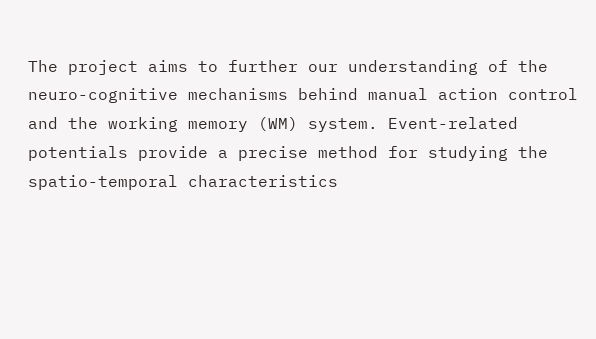The project aims to further our understanding of the neuro-cognitive mechanisms behind manual action control and the working memory (WM) system. Event-related potentials provide a precise method for studying the spatio-temporal characteristics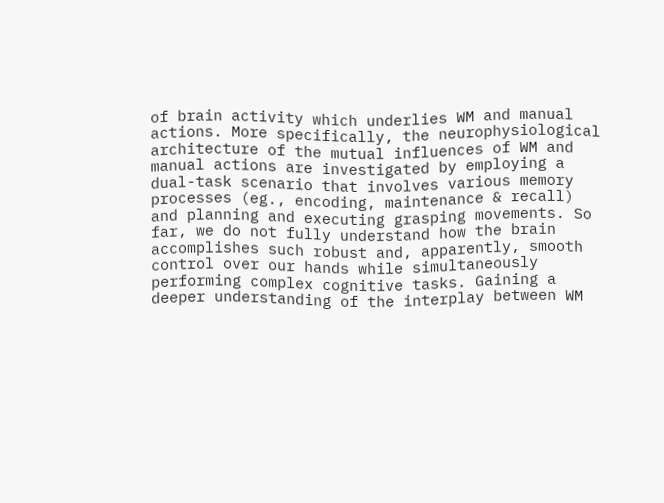of brain activity which underlies WM and manual actions. More specifically, the neurophysiological architecture of the mutual influences of WM and manual actions are investigated by employing a dual-task scenario that involves various memory processes (eg., encoding, maintenance & recall) and planning and executing grasping movements. So far, we do not fully understand how the brain accomplishes such robust and, apparently, smooth control over our hands while simultaneously performing complex cognitive tasks. Gaining a deeper understanding of the interplay between WM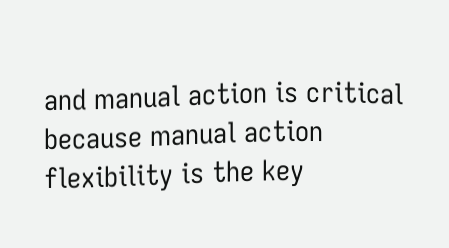and manual action is critical because manual action flexibility is the key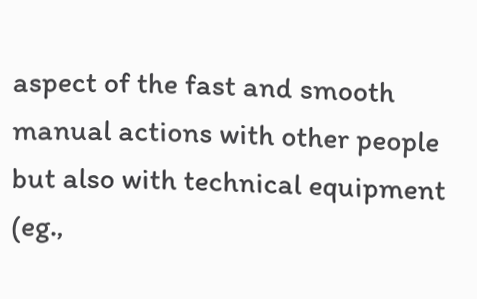aspect of the fast and smooth manual actions with other people but also with technical equipment (eg.,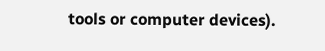tools or computer devices).